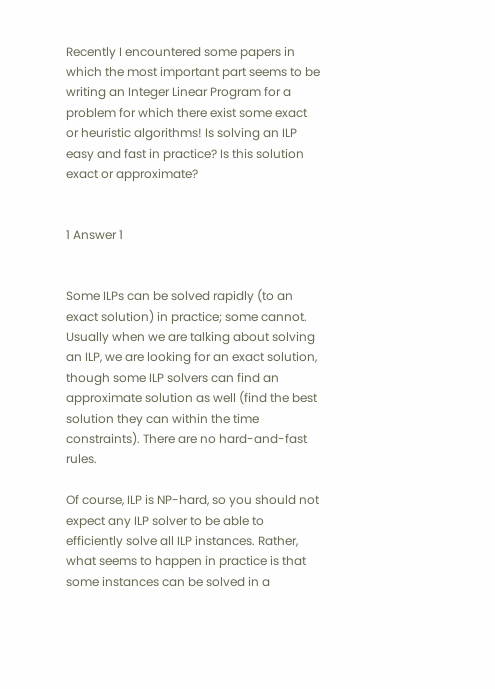Recently I encountered some papers in which the most important part seems to be writing an Integer Linear Program for a problem for which there exist some exact or heuristic algorithms! Is solving an ILP easy and fast in practice? Is this solution exact or approximate?


1 Answer 1


Some ILPs can be solved rapidly (to an exact solution) in practice; some cannot. Usually when we are talking about solving an ILP, we are looking for an exact solution, though some ILP solvers can find an approximate solution as well (find the best solution they can within the time constraints). There are no hard-and-fast rules.

Of course, ILP is NP-hard, so you should not expect any ILP solver to be able to efficiently solve all ILP instances. Rather, what seems to happen in practice is that some instances can be solved in a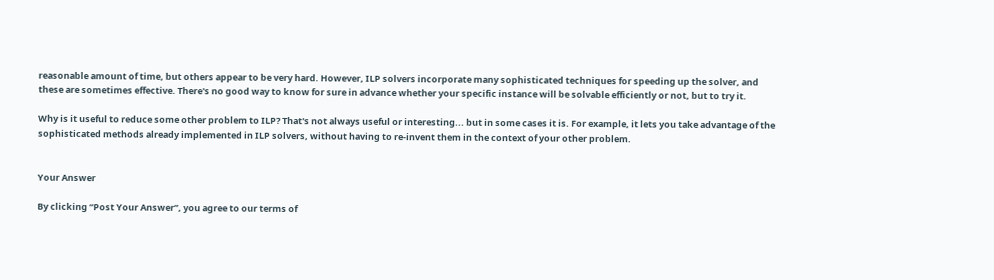reasonable amount of time, but others appear to be very hard. However, ILP solvers incorporate many sophisticated techniques for speeding up the solver, and these are sometimes effective. There's no good way to know for sure in advance whether your specific instance will be solvable efficiently or not, but to try it.

Why is it useful to reduce some other problem to ILP? That's not always useful or interesting... but in some cases it is. For example, it lets you take advantage of the sophisticated methods already implemented in ILP solvers, without having to re-invent them in the context of your other problem.


Your Answer

By clicking “Post Your Answer”, you agree to our terms of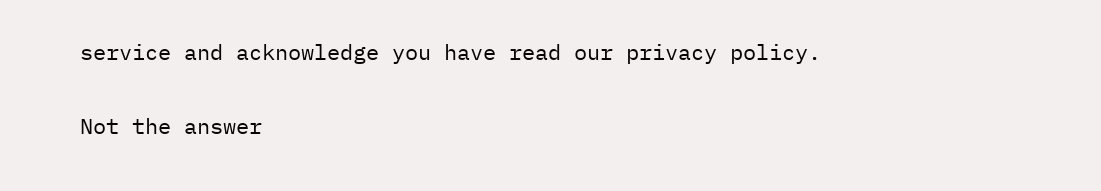service and acknowledge you have read our privacy policy.

Not the answer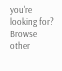you're looking for? Browse other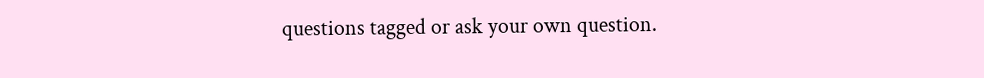questions tagged or ask your own question.